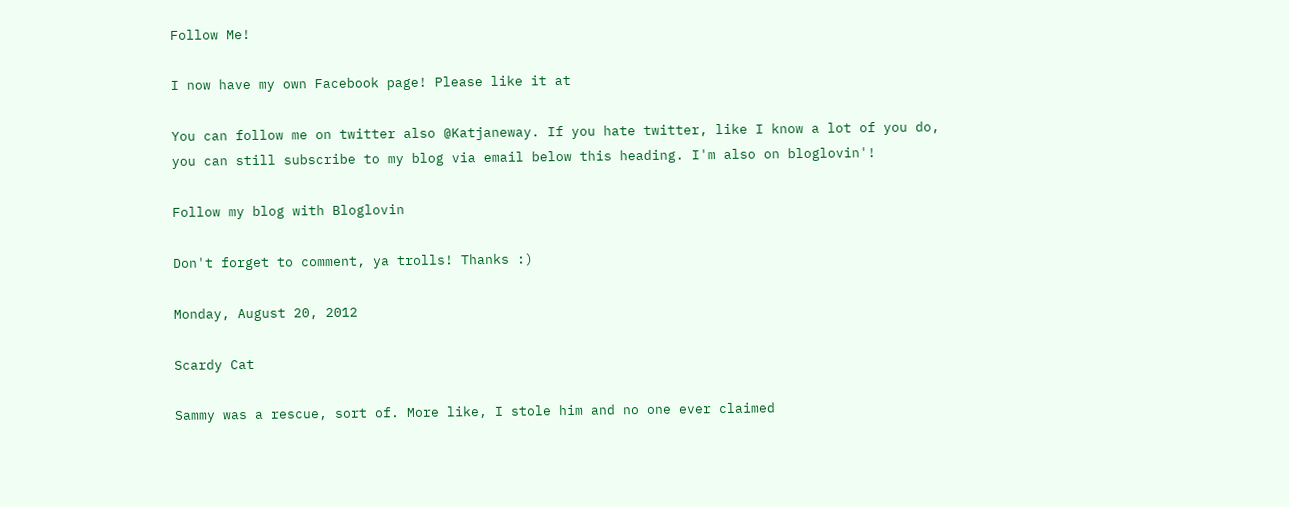Follow Me!

I now have my own Facebook page! Please like it at

You can follow me on twitter also @Katjaneway. If you hate twitter, like I know a lot of you do, you can still subscribe to my blog via email below this heading. I'm also on bloglovin'!

Follow my blog with Bloglovin

Don't forget to comment, ya trolls! Thanks :)

Monday, August 20, 2012

Scardy Cat

Sammy was a rescue, sort of. More like, I stole him and no one ever claimed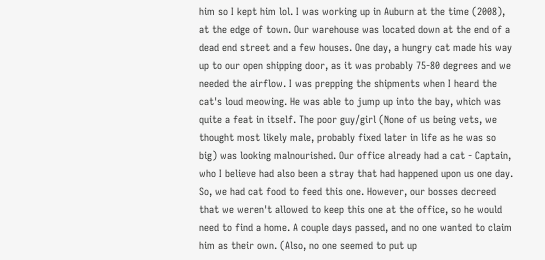him so I kept him lol. I was working up in Auburn at the time (2008), at the edge of town. Our warehouse was located down at the end of a dead end street and a few houses. One day, a hungry cat made his way up to our open shipping door, as it was probably 75-80 degrees and we needed the airflow. I was prepping the shipments when I heard the cat's loud meowing. He was able to jump up into the bay, which was quite a feat in itself. The poor guy/girl (None of us being vets, we thought most likely male, probably fixed later in life as he was so big) was looking malnourished. Our office already had a cat - Captain, who I believe had also been a stray that had happened upon us one day. So, we had cat food to feed this one. However, our bosses decreed that we weren't allowed to keep this one at the office, so he would need to find a home. A couple days passed, and no one wanted to claim him as their own. (Also, no one seemed to put up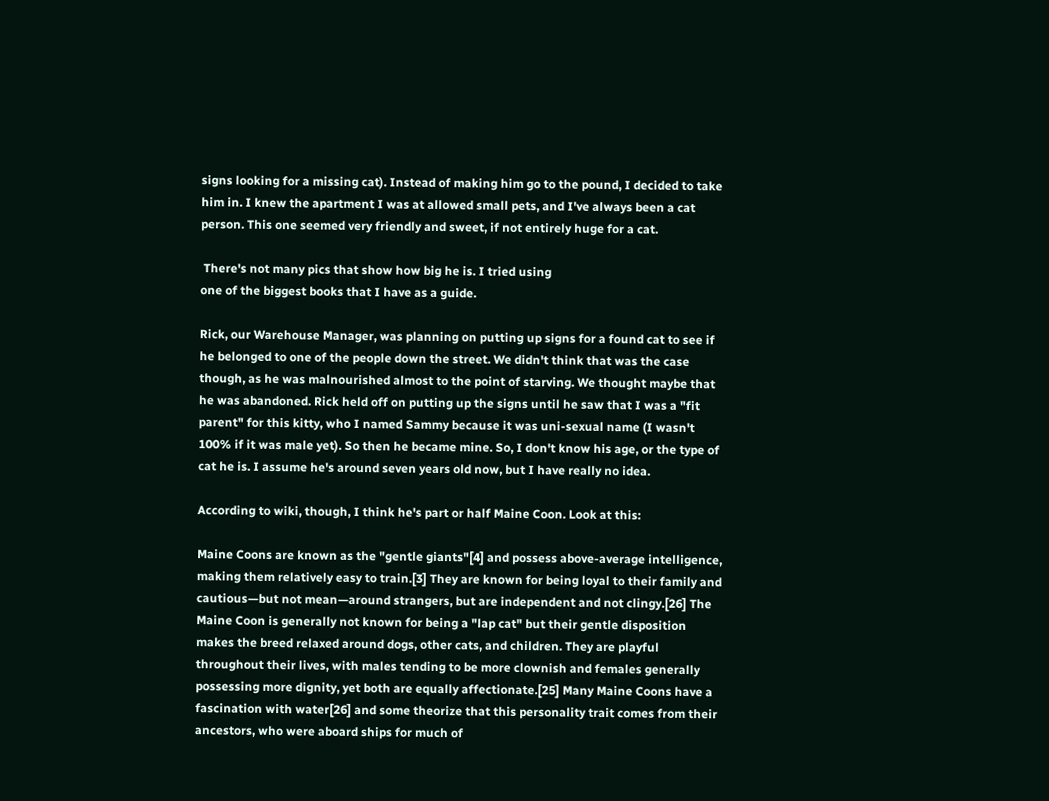signs looking for a missing cat). Instead of making him go to the pound, I decided to take him in. I knew the apartment I was at allowed small pets, and I've always been a cat person. This one seemed very friendly and sweet, if not entirely huge for a cat.

 There's not many pics that show how big he is. I tried using
one of the biggest books that I have as a guide.

Rick, our Warehouse Manager, was planning on putting up signs for a found cat to see if he belonged to one of the people down the street. We didn't think that was the case though, as he was malnourished almost to the point of starving. We thought maybe that he was abandoned. Rick held off on putting up the signs until he saw that I was a "fit parent" for this kitty, who I named Sammy because it was uni-sexual name (I wasn't 100% if it was male yet). So then he became mine. So, I don't know his age, or the type of cat he is. I assume he's around seven years old now, but I have really no idea.

According to wiki, though, I think he's part or half Maine Coon. Look at this:

Maine Coons are known as the "gentle giants"[4] and possess above-average intelligence, making them relatively easy to train.[3] They are known for being loyal to their family and cautious—but not mean—around strangers, but are independent and not clingy.[26] The Maine Coon is generally not known for being a "lap cat" but their gentle disposition makes the breed relaxed around dogs, other cats, and children. They are playful throughout their lives, with males tending to be more clownish and females generally possessing more dignity, yet both are equally affectionate.[25] Many Maine Coons have a fascination with water[26] and some theorize that this personality trait comes from their ancestors, who were aboard ships for much of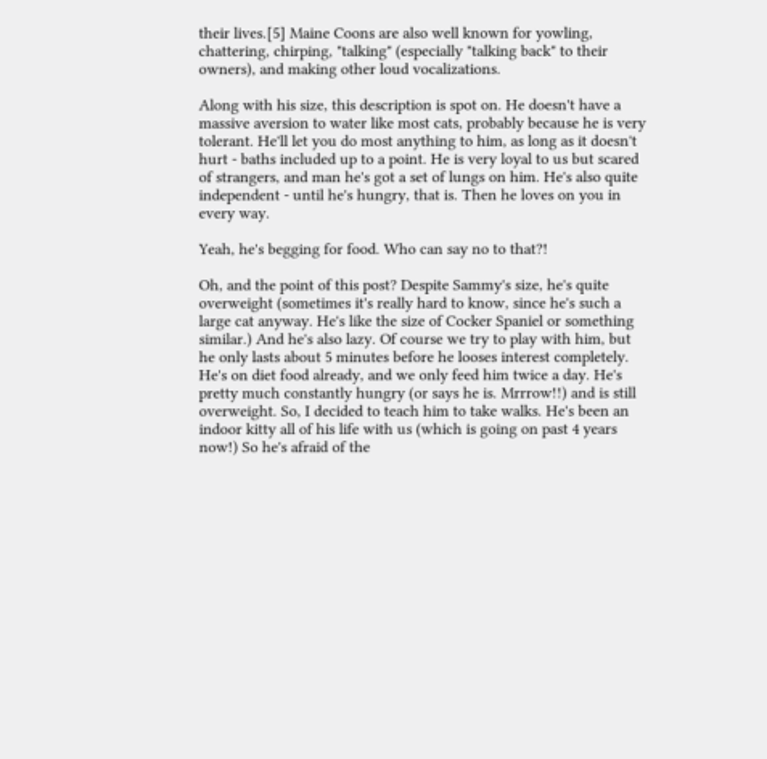their lives.[5] Maine Coons are also well known for yowling, chattering, chirping, "talking" (especially "talking back" to their owners), and making other loud vocalizations.

Along with his size, this description is spot on. He doesn't have a massive aversion to water like most cats, probably because he is very tolerant. He'll let you do most anything to him, as long as it doesn't hurt - baths included up to a point. He is very loyal to us but scared of strangers, and man he's got a set of lungs on him. He's also quite independent - until he's hungry, that is. Then he loves on you in every way.

Yeah, he's begging for food. Who can say no to that?!

Oh, and the point of this post? Despite Sammy's size, he's quite overweight (sometimes it's really hard to know, since he's such a large cat anyway. He's like the size of Cocker Spaniel or something similar.) And he's also lazy. Of course we try to play with him, but he only lasts about 5 minutes before he looses interest completely. He's on diet food already, and we only feed him twice a day. He's pretty much constantly hungry (or says he is. Mrrrow!!) and is still overweight. So, I decided to teach him to take walks. He's been an indoor kitty all of his life with us (which is going on past 4 years now!) So he's afraid of the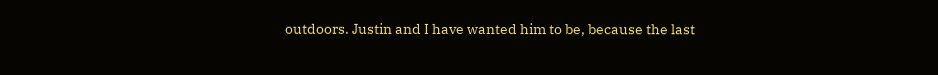outdoors. Justin and I have wanted him to be, because the last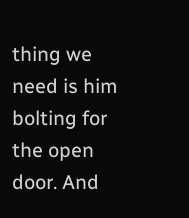thing we need is him bolting for the open door. And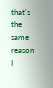that's the same reason I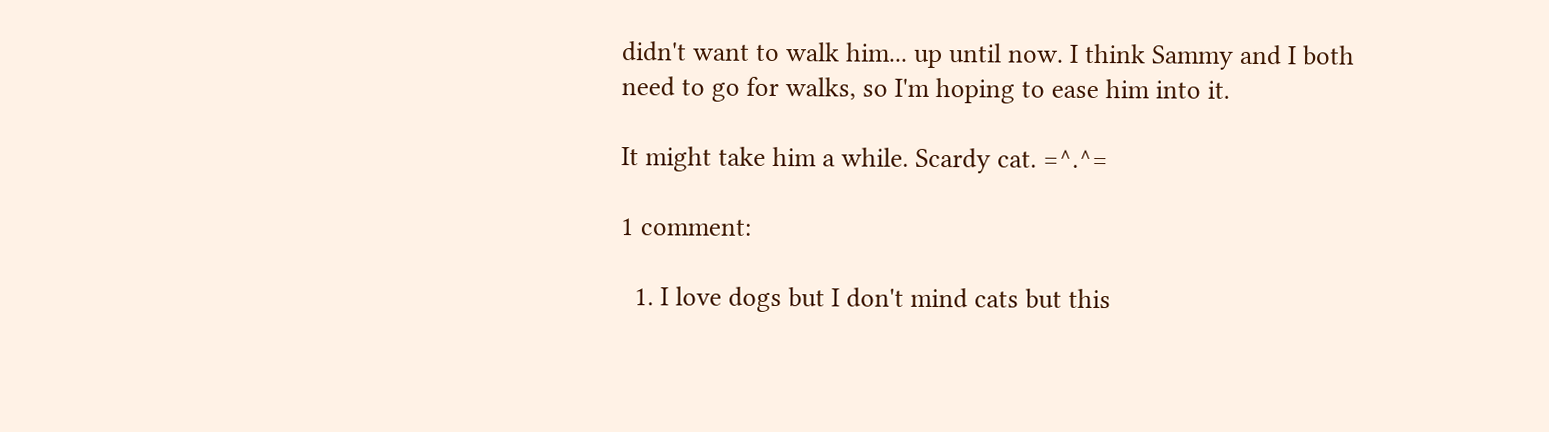didn't want to walk him... up until now. I think Sammy and I both need to go for walks, so I'm hoping to ease him into it.

It might take him a while. Scardy cat. =^.^=

1 comment:

  1. I love dogs but I don't mind cats but this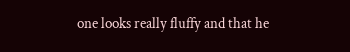one looks really fluffy and that he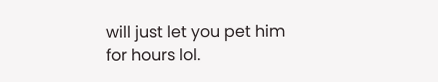will just let you pet him for hours lol.